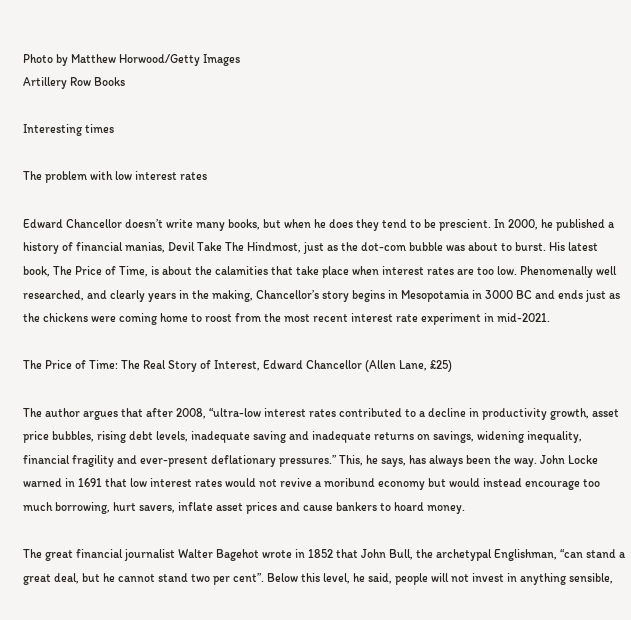Photo by Matthew Horwood/Getty Images
Artillery Row Books

Interesting times

The problem with low interest rates

Edward Chancellor doesn’t write many books, but when he does they tend to be prescient. In 2000, he published a history of financial manias, Devil Take The Hindmost, just as the dot-com bubble was about to burst. His latest book, The Price of Time, is about the calamities that take place when interest rates are too low. Phenomenally well researched, and clearly years in the making, Chancellor’s story begins in Mesopotamia in 3000 BC and ends just as the chickens were coming home to roost from the most recent interest rate experiment in mid-2021.

The Price of Time: The Real Story of Interest, Edward Chancellor (Allen Lane, £25)

The author argues that after 2008, “ultra-low interest rates contributed to a decline in productivity growth, asset price bubbles, rising debt levels, inadequate saving and inadequate returns on savings, widening inequality, financial fragility and ever-present deflationary pressures.” This, he says, has always been the way. John Locke warned in 1691 that low interest rates would not revive a moribund economy but would instead encourage too much borrowing, hurt savers, inflate asset prices and cause bankers to hoard money.

The great financial journalist Walter Bagehot wrote in 1852 that John Bull, the archetypal Englishman, “can stand a great deal, but he cannot stand two per cent”. Below this level, he said, people will not invest in anything sensible,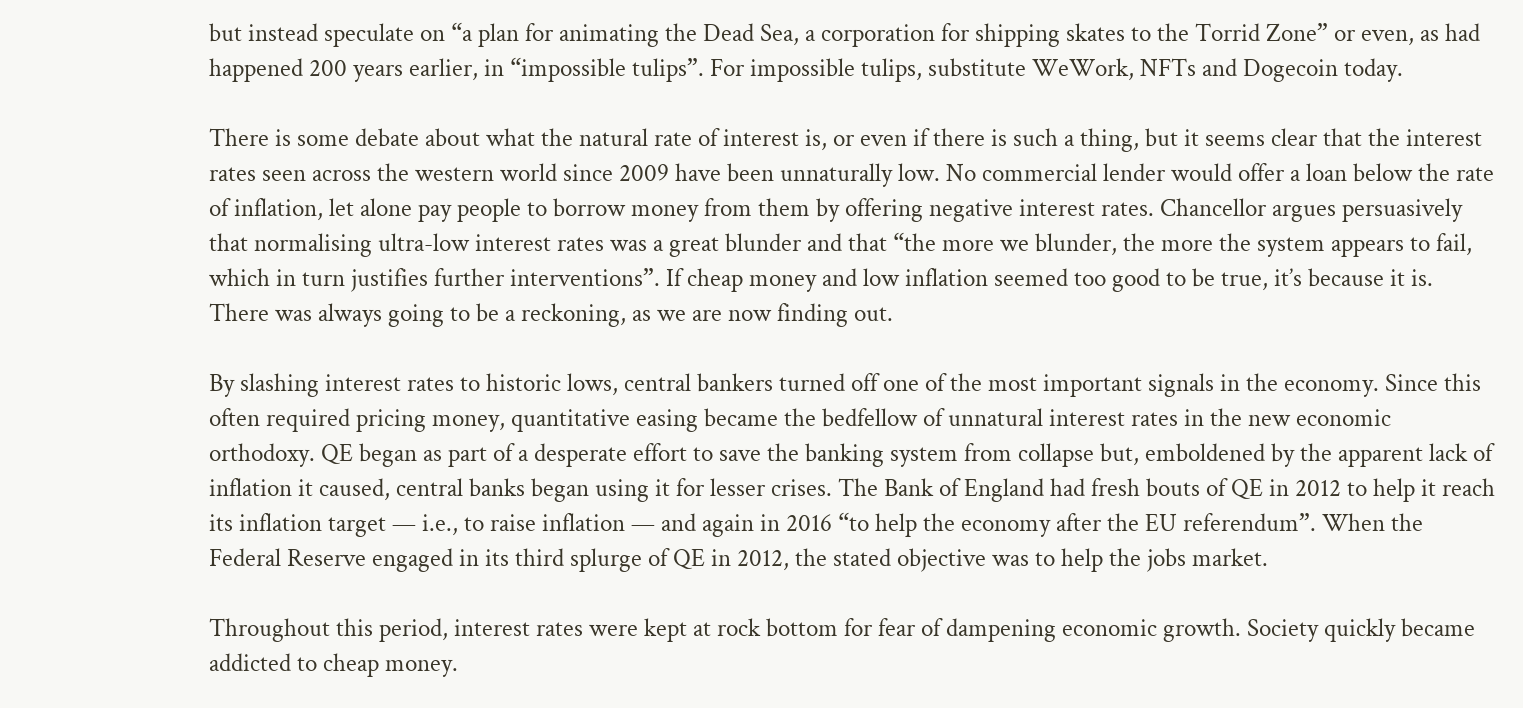but instead speculate on “a plan for animating the Dead Sea, a corporation for shipping skates to the Torrid Zone” or even, as had happened 200 years earlier, in “impossible tulips”. For impossible tulips, substitute WeWork, NFTs and Dogecoin today.

There is some debate about what the natural rate of interest is, or even if there is such a thing, but it seems clear that the interest rates seen across the western world since 2009 have been unnaturally low. No commercial lender would offer a loan below the rate of inflation, let alone pay people to borrow money from them by offering negative interest rates. Chancellor argues persuasively that normalising ultra-low interest rates was a great blunder and that “the more we blunder, the more the system appears to fail, which in turn justifies further interventions”. If cheap money and low inflation seemed too good to be true, it’s because it is. There was always going to be a reckoning, as we are now finding out.

By slashing interest rates to historic lows, central bankers turned off one of the most important signals in the economy. Since this often required pricing money, quantitative easing became the bedfellow of unnatural interest rates in the new economic orthodoxy. QE began as part of a desperate effort to save the banking system from collapse but, emboldened by the apparent lack of inflation it caused, central banks began using it for lesser crises. The Bank of England had fresh bouts of QE in 2012 to help it reach its inflation target — i.e., to raise inflation — and again in 2016 “to help the economy after the EU referendum”. When the Federal Reserve engaged in its third splurge of QE in 2012, the stated objective was to help the jobs market.

Throughout this period, interest rates were kept at rock bottom for fear of dampening economic growth. Society quickly became addicted to cheap money.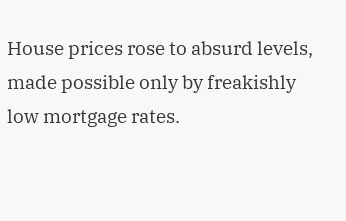House prices rose to absurd levels, made possible only by freakishly low mortgage rates.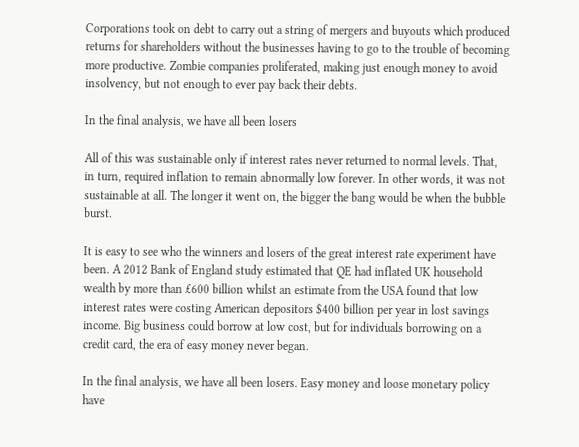Corporations took on debt to carry out a string of mergers and buyouts which produced returns for shareholders without the businesses having to go to the trouble of becoming more productive. Zombie companies proliferated, making just enough money to avoid insolvency, but not enough to ever pay back their debts.

In the final analysis, we have all been losers

All of this was sustainable only if interest rates never returned to normal levels. That, in turn, required inflation to remain abnormally low forever. In other words, it was not sustainable at all. The longer it went on, the bigger the bang would be when the bubble burst.

It is easy to see who the winners and losers of the great interest rate experiment have been. A 2012 Bank of England study estimated that QE had inflated UK household wealth by more than £600 billion whilst an estimate from the USA found that low interest rates were costing American depositors $400 billion per year in lost savings income. Big business could borrow at low cost, but for individuals borrowing on a credit card, the era of easy money never began.

In the final analysis, we have all been losers. Easy money and loose monetary policy have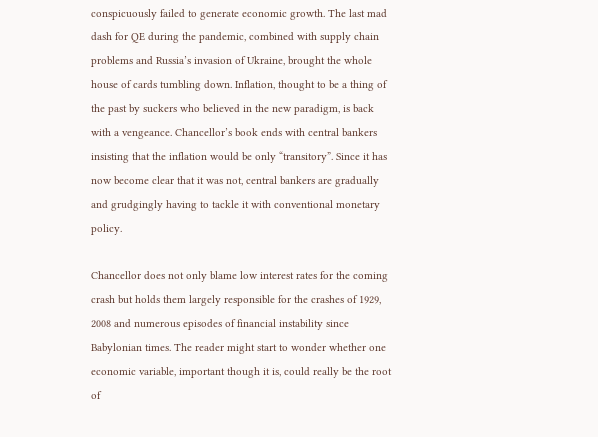conspicuously failed to generate economic growth. The last mad dash for QE during the pandemic, combined with supply chain problems and Russia’s invasion of Ukraine, brought the whole house of cards tumbling down. Inflation, thought to be a thing of the past by suckers who believed in the new paradigm, is back with a vengeance. Chancellor’s book ends with central bankers insisting that the inflation would be only “transitory”. Since it has now become clear that it was not, central bankers are gradually and grudgingly having to tackle it with conventional monetary policy.

Chancellor does not only blame low interest rates for the coming crash but holds them largely responsible for the crashes of 1929, 2008 and numerous episodes of financial instability since Babylonian times. The reader might start to wonder whether one economic variable, important though it is, could really be the root of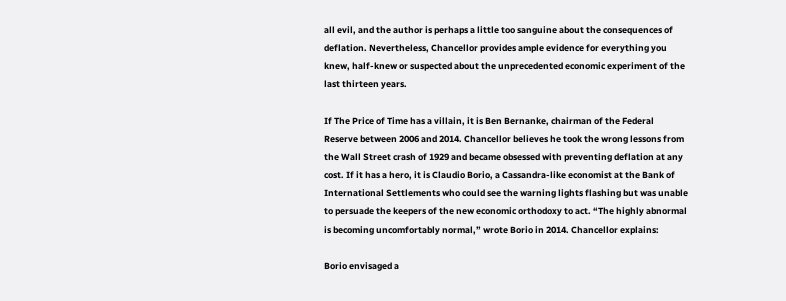all evil, and the author is perhaps a little too sanguine about the consequences of deflation. Nevertheless, Chancellor provides ample evidence for everything you knew, half-knew or suspected about the unprecedented economic experiment of the last thirteen years.

If The Price of Time has a villain, it is Ben Bernanke, chairman of the Federal Reserve between 2006 and 2014. Chancellor believes he took the wrong lessons from the Wall Street crash of 1929 and became obsessed with preventing deflation at any cost. If it has a hero, it is Claudio Borio, a Cassandra-like economist at the Bank of International Settlements who could see the warning lights flashing but was unable to persuade the keepers of the new economic orthodoxy to act. “The highly abnormal is becoming uncomfortably normal,” wrote Borio in 2014. Chancellor explains:

Borio envisaged a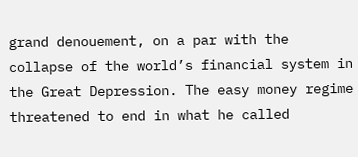grand denouement, on a par with the collapse of the world’s financial system in the Great Depression. The easy money regime threatened to end in what he called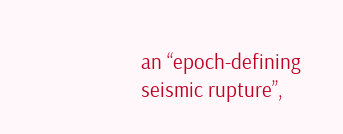an “epoch-defining seismic rupture”,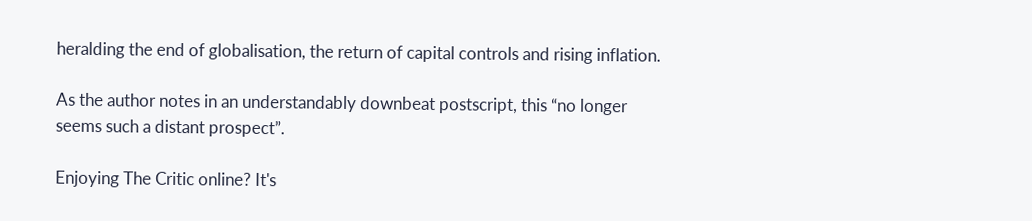heralding the end of globalisation, the return of capital controls and rising inflation.

As the author notes in an understandably downbeat postscript, this “no longer seems such a distant prospect”.

Enjoying The Critic online? It's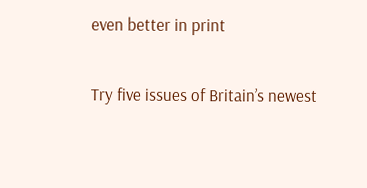even better in print

Try five issues of Britain’s newest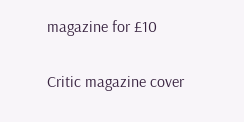magazine for £10

Critic magazine cover